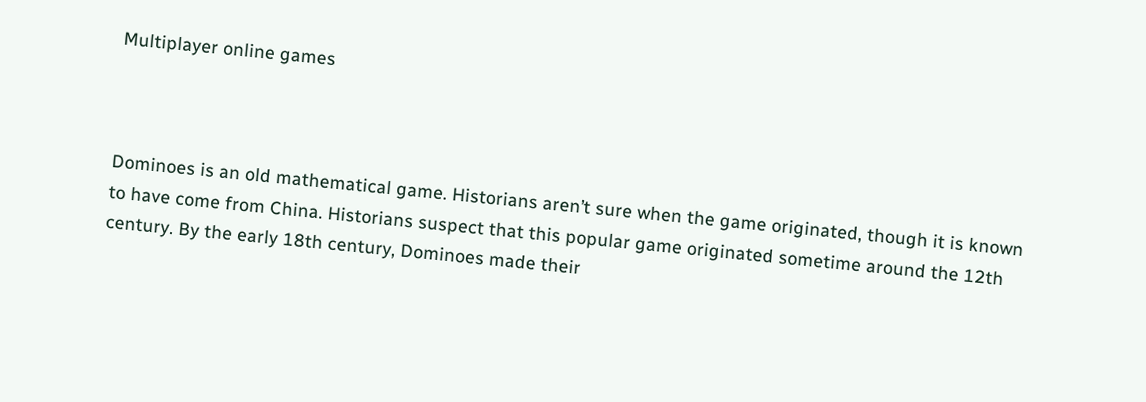Multiplayer online games



Dominoes is an old mathematical game. Historians aren’t sure when the game originated, though it is known to have come from China. Historians suspect that this popular game originated sometime around the 12th century. By the early 18th century, Dominoes made their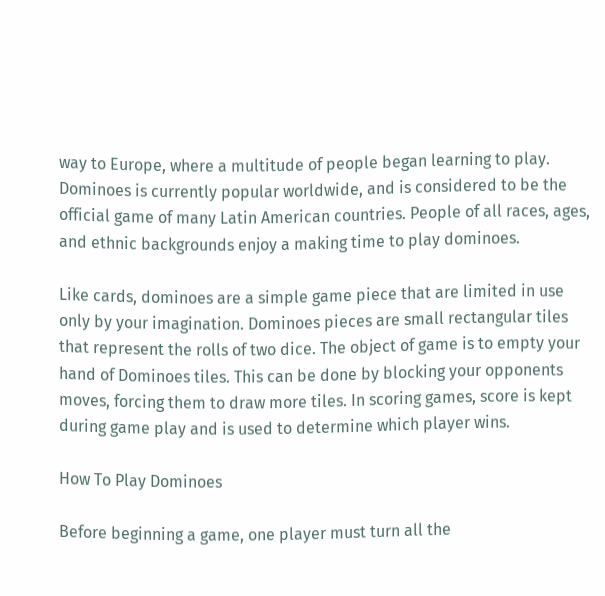way to Europe, where a multitude of people began learning to play. Dominoes is currently popular worldwide, and is considered to be the official game of many Latin American countries. People of all races, ages, and ethnic backgrounds enjoy a making time to play dominoes.

Like cards, dominoes are a simple game piece that are limited in use only by your imagination. Dominoes pieces are small rectangular tiles that represent the rolls of two dice. The object of game is to empty your hand of Dominoes tiles. This can be done by blocking your opponents moves, forcing them to draw more tiles. In scoring games, score is kept during game play and is used to determine which player wins.

How To Play Dominoes

Before beginning a game, one player must turn all the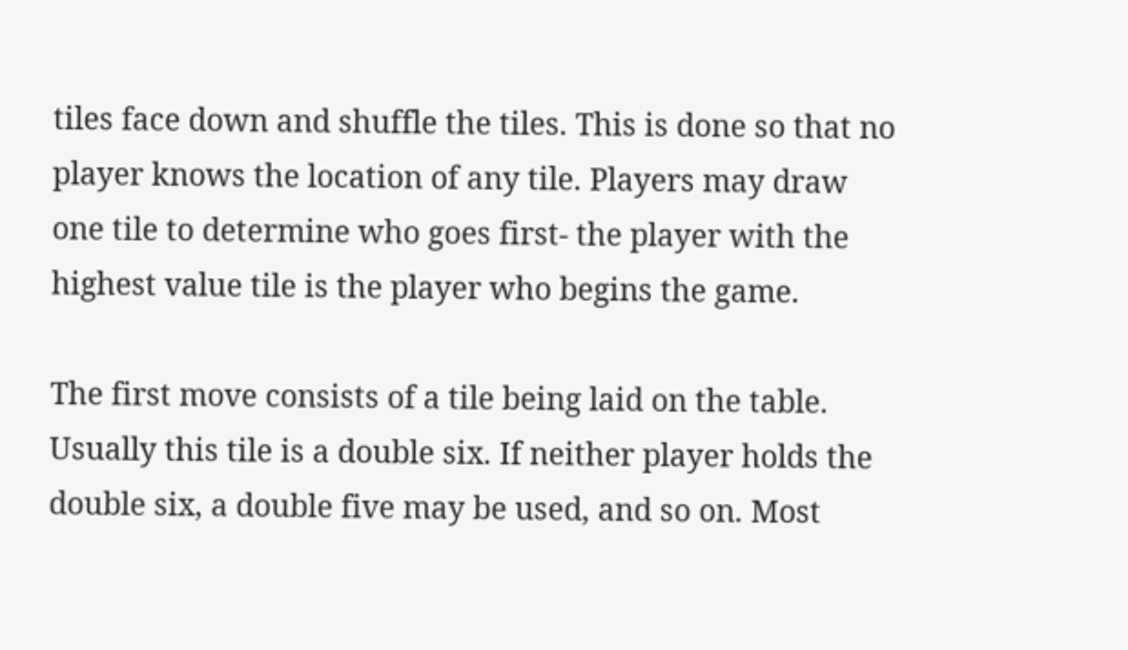tiles face down and shuffle the tiles. This is done so that no player knows the location of any tile. Players may draw one tile to determine who goes first- the player with the highest value tile is the player who begins the game.

The first move consists of a tile being laid on the table. Usually this tile is a double six. If neither player holds the double six, a double five may be used, and so on. Most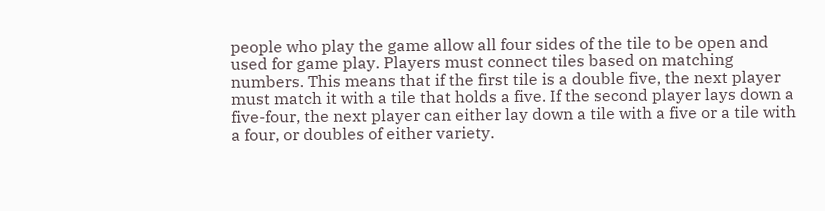people who play the game allow all four sides of the tile to be open and used for game play. Players must connect tiles based on matching numbers. This means that if the first tile is a double five, the next player must match it with a tile that holds a five. If the second player lays down a five-four, the next player can either lay down a tile with a five or a tile with a four, or doubles of either variety.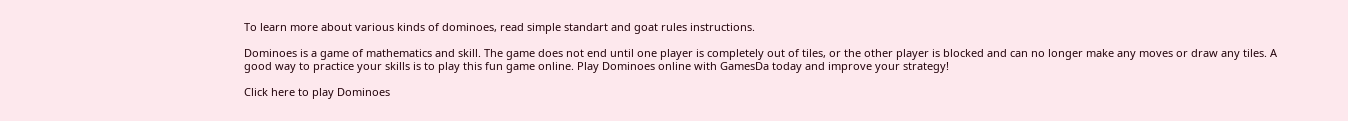To learn more about various kinds of dominoes, read simple standart and goat rules instructions.

Dominoes is a game of mathematics and skill. The game does not end until one player is completely out of tiles, or the other player is blocked and can no longer make any moves or draw any tiles. A good way to practice your skills is to play this fun game online. Play Dominoes online with GamesDa today and improve your strategy!

Click here to play Dominoes